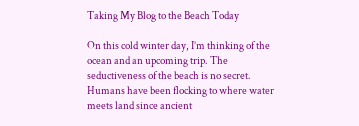Taking My Blog to the Beach Today

On this cold winter day, I’m thinking of the ocean and an upcoming trip. The seductiveness of the beach is no secret.  Humans have been flocking to where water meets land since ancient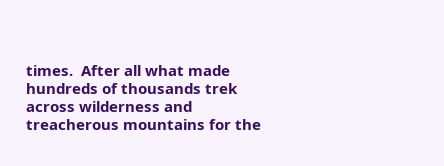times.  After all what made hundreds of thousands trek across wilderness and treacherous mountains for the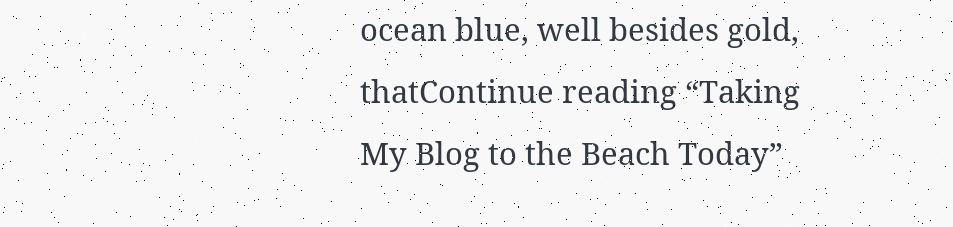ocean blue, well besides gold, thatContinue reading “Taking My Blog to the Beach Today”